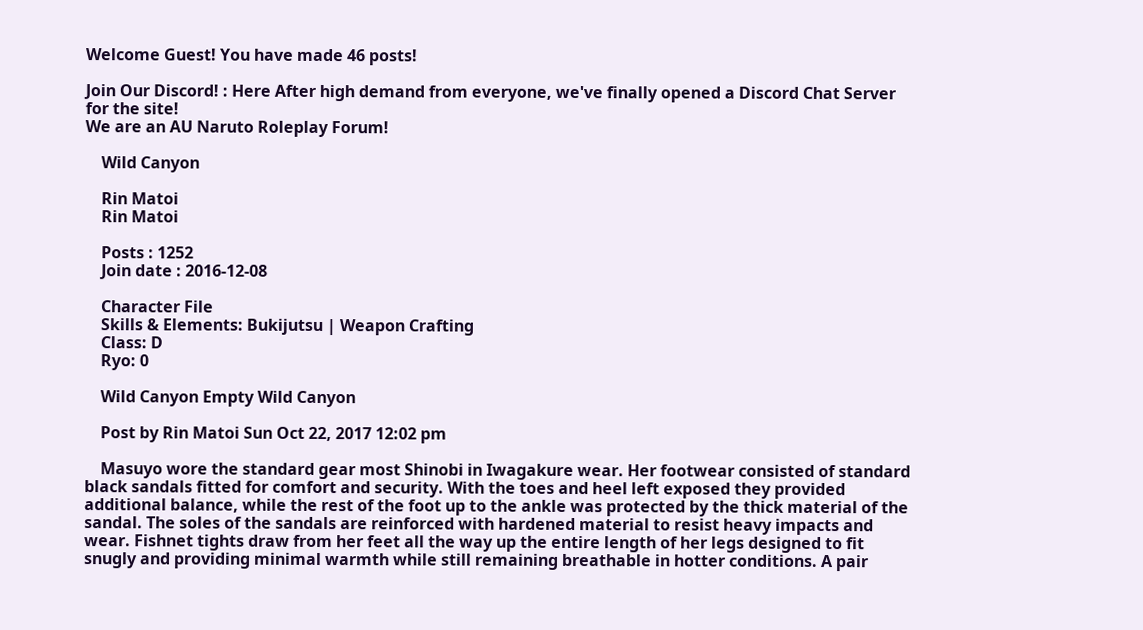Welcome Guest! You have made 46 posts!

Join Our Discord! : Here After high demand from everyone, we've finally opened a Discord Chat Server for the site!
We are an AU Naruto Roleplay Forum!

    Wild Canyon

    Rin Matoi
    Rin Matoi

    Posts : 1252
    Join date : 2016-12-08

    Character File
    Skills & Elements: Bukijutsu | Weapon Crafting
    Class: D
    Ryo: 0

    Wild Canyon Empty Wild Canyon

    Post by Rin Matoi Sun Oct 22, 2017 12:02 pm

    Masuyo wore the standard gear most Shinobi in Iwagakure wear. Her footwear consisted of standard black sandals fitted for comfort and security. With the toes and heel left exposed they provided additional balance, while the rest of the foot up to the ankle was protected by the thick material of the sandal. The soles of the sandals are reinforced with hardened material to resist heavy impacts and wear. Fishnet tights draw from her feet all the way up the entire length of her legs designed to fit snugly and providing minimal warmth while still remaining breathable in hotter conditions. A pair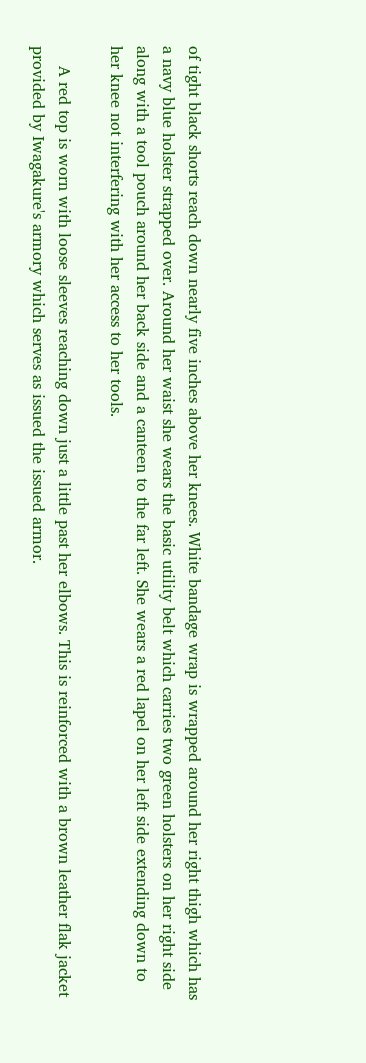of tight black shorts reach down nearly five inches above her knees. White bandage wrap is wrapped around her right thigh which has a navy blue holster strapped over. Around her waist she wears the basic utility belt which carries two green holsters on her right side along with a tool pouch around her back side and a canteen to the far left. She wears a red lapel on her left side extending down to her knee not interfering with her access to her tools.

    A red top is worn with loose sleeves reaching down just a little past her elbows. This is reinforced with a brown leather flak jacket provided by Iwagakure's armory which serves as issued the issued armor.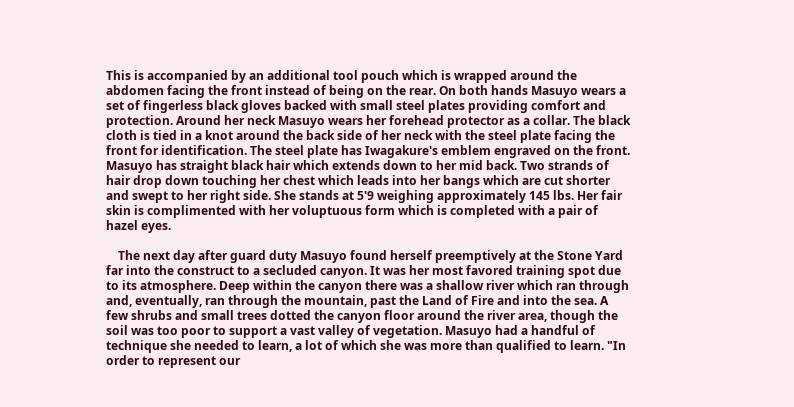This is accompanied by an additional tool pouch which is wrapped around the abdomen facing the front instead of being on the rear. On both hands Masuyo wears a set of fingerless black gloves backed with small steel plates providing comfort and protection. Around her neck Masuyo wears her forehead protector as a collar. The black cloth is tied in a knot around the back side of her neck with the steel plate facing the front for identification. The steel plate has Iwagakure's emblem engraved on the front. Masuyo has straight black hair which extends down to her mid back. Two strands of hair drop down touching her chest which leads into her bangs which are cut shorter and swept to her right side. She stands at 5'9 weighing approximately 145 lbs. Her fair skin is complimented with her voluptuous form which is completed with a pair of hazel eyes.

    The next day after guard duty Masuyo found herself preemptively at the Stone Yard far into the construct to a secluded canyon. It was her most favored training spot due to its atmosphere. Deep within the canyon there was a shallow river which ran through and, eventually, ran through the mountain, past the Land of Fire and into the sea. A few shrubs and small trees dotted the canyon floor around the river area, though the soil was too poor to support a vast valley of vegetation. Masuyo had a handful of technique she needed to learn, a lot of which she was more than qualified to learn. "In order to represent our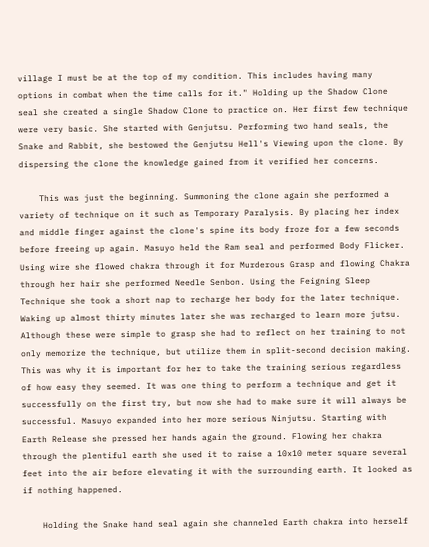village I must be at the top of my condition. This includes having many options in combat when the time calls for it." Holding up the Shadow Clone seal she created a single Shadow Clone to practice on. Her first few technique were very basic. She started with Genjutsu. Performing two hand seals, the Snake and Rabbit, she bestowed the Genjutsu Hell's Viewing upon the clone. By dispersing the clone the knowledge gained from it verified her concerns.

    This was just the beginning. Summoning the clone again she performed a variety of technique on it such as Temporary Paralysis. By placing her index and middle finger against the clone's spine its body froze for a few seconds before freeing up again. Masuyo held the Ram seal and performed Body Flicker. Using wire she flowed chakra through it for Murderous Grasp and flowing Chakra through her hair she performed Needle Senbon. Using the Feigning Sleep Technique she took a short nap to recharge her body for the later technique. Waking up almost thirty minutes later she was recharged to learn more jutsu. Although these were simple to grasp she had to reflect on her training to not only memorize the technique, but utilize them in split-second decision making. This was why it is important for her to take the training serious regardless of how easy they seemed. It was one thing to perform a technique and get it successfully on the first try, but now she had to make sure it will always be successful. Masuyo expanded into her more serious Ninjutsu. Starting with Earth Release she pressed her hands again the ground. Flowing her chakra through the plentiful earth she used it to raise a 10x10 meter square several feet into the air before elevating it with the surrounding earth. It looked as if nothing happened.

    Holding the Snake hand seal again she channeled Earth chakra into herself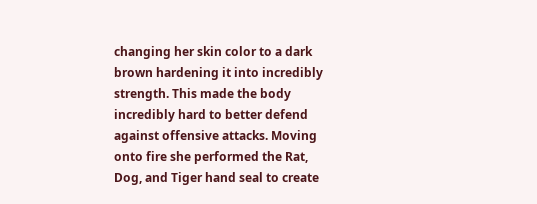changing her skin color to a dark brown hardening it into incredibly strength. This made the body incredibly hard to better defend against offensive attacks. Moving onto fire she performed the Rat, Dog, and Tiger hand seal to create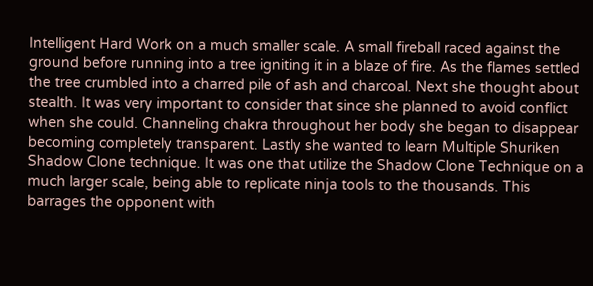Intelligent Hard Work on a much smaller scale. A small fireball raced against the ground before running into a tree igniting it in a blaze of fire. As the flames settled the tree crumbled into a charred pile of ash and charcoal. Next she thought about stealth. It was very important to consider that since she planned to avoid conflict when she could. Channeling chakra throughout her body she began to disappear becoming completely transparent. Lastly she wanted to learn Multiple Shuriken Shadow Clone technique. It was one that utilize the Shadow Clone Technique on a much larger scale, being able to replicate ninja tools to the thousands. This barrages the opponent with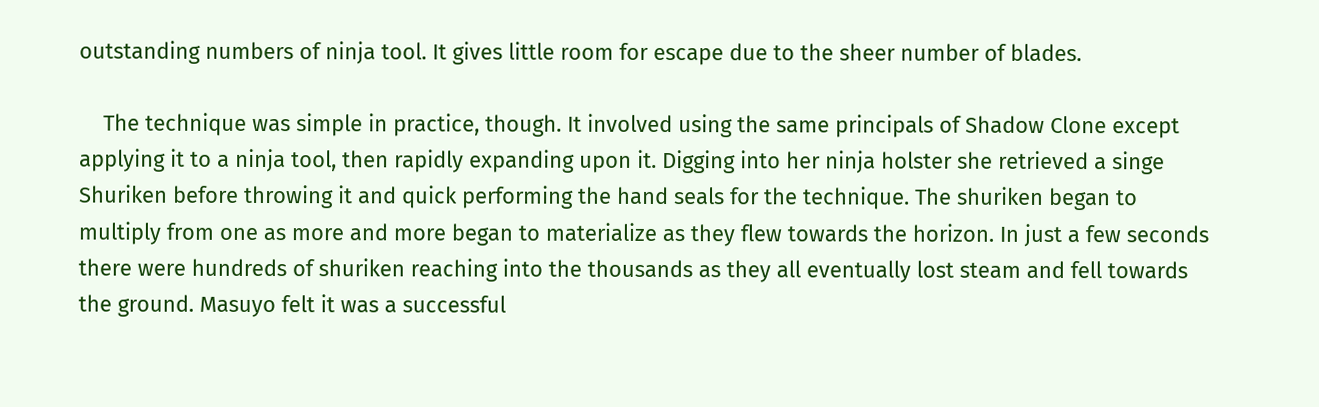outstanding numbers of ninja tool. It gives little room for escape due to the sheer number of blades.

    The technique was simple in practice, though. It involved using the same principals of Shadow Clone except applying it to a ninja tool, then rapidly expanding upon it. Digging into her ninja holster she retrieved a singe Shuriken before throwing it and quick performing the hand seals for the technique. The shuriken began to multiply from one as more and more began to materialize as they flew towards the horizon. In just a few seconds there were hundreds of shuriken reaching into the thousands as they all eventually lost steam and fell towards the ground. Masuyo felt it was a successful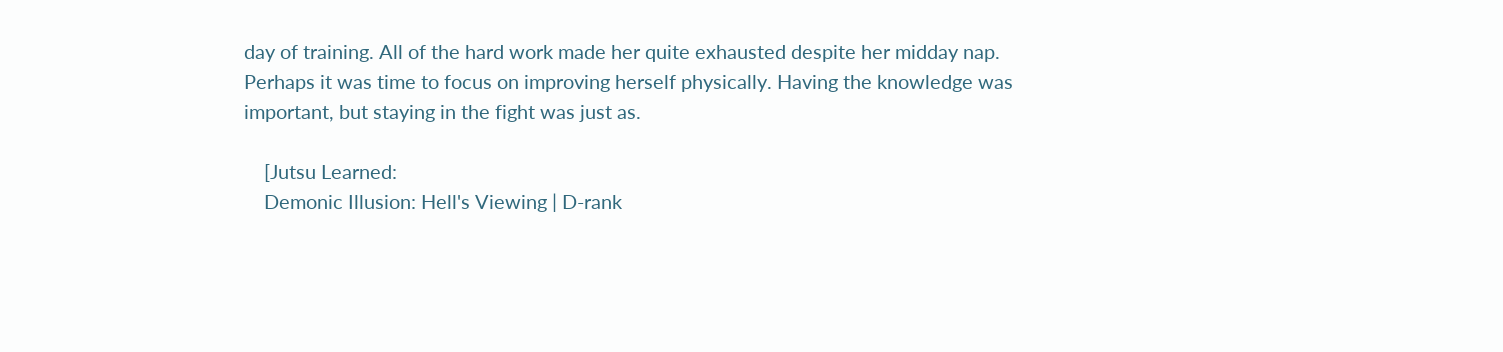day of training. All of the hard work made her quite exhausted despite her midday nap. Perhaps it was time to focus on improving herself physically. Having the knowledge was important, but staying in the fight was just as.

    [Jutsu Learned:
    Demonic Illusion: Hell's Viewing | D-rank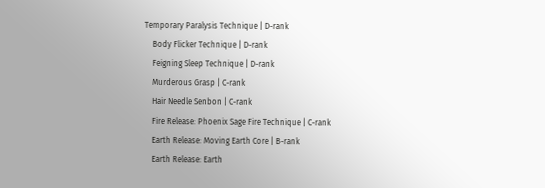Temporary Paralysis Technique | D-rank
    Body Flicker Technique | D-rank
    Feigning Sleep Technique | D-rank
    Murderous Grasp | C-rank
    Hair Needle Senbon | C-rank
    Fire Release: Phoenix Sage Fire Technique | C-rank
    Earth Release: Moving Earth Core | B-rank
    Earth Release: Earth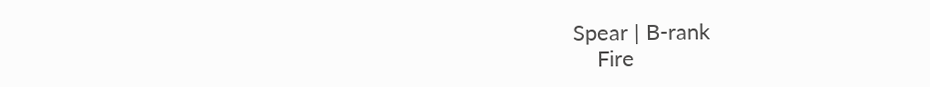Spear | B-rank
    Fire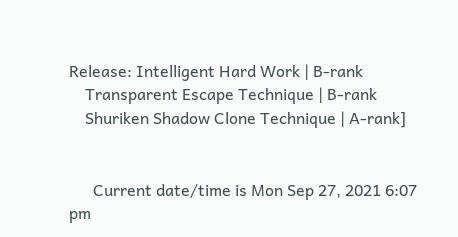Release: Intelligent Hard Work | B-rank
    Transparent Escape Technique | B-rank
    Shuriken Shadow Clone Technique | A-rank]


      Current date/time is Mon Sep 27, 2021 6:07 pm